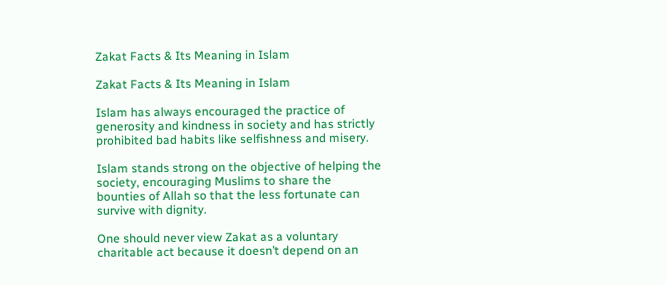Zakat Facts & Its Meaning in Islam

Zakat Facts & Its Meaning in Islam

Islam has always encouraged the practice of generosity and kindness in society and has strictly prohibited bad habits like selfishness and misery.

Islam stands strong on the objective of helping the society, encouraging Muslims to share the bounties of Allah so that the less fortunate can survive with dignity.

One should never view Zakat as a voluntary charitable act because it doesn’t depend on an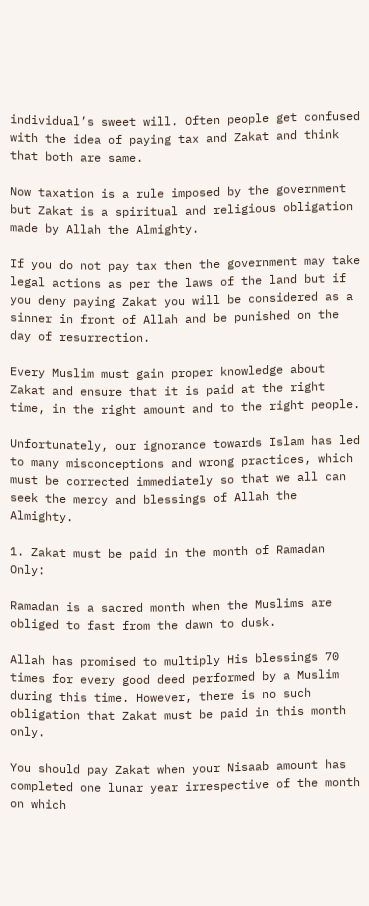individual’s sweet will. Often people get confused with the idea of paying tax and Zakat and think that both are same.

Now taxation is a rule imposed by the government but Zakat is a spiritual and religious obligation made by Allah the Almighty.

If you do not pay tax then the government may take legal actions as per the laws of the land but if you deny paying Zakat you will be considered as a sinner in front of Allah and be punished on the day of resurrection.

Every Muslim must gain proper knowledge about Zakat and ensure that it is paid at the right time, in the right amount and to the right people.

Unfortunately, our ignorance towards Islam has led to many misconceptions and wrong practices, which must be corrected immediately so that we all can seek the mercy and blessings of Allah the Almighty.

1. Zakat must be paid in the month of Ramadan Only:

Ramadan is a sacred month when the Muslims are obliged to fast from the dawn to dusk.

Allah has promised to multiply His blessings 70 times for every good deed performed by a Muslim during this time. However, there is no such obligation that Zakat must be paid in this month only.

You should pay Zakat when your Nisaab amount has completed one lunar year irrespective of the month on which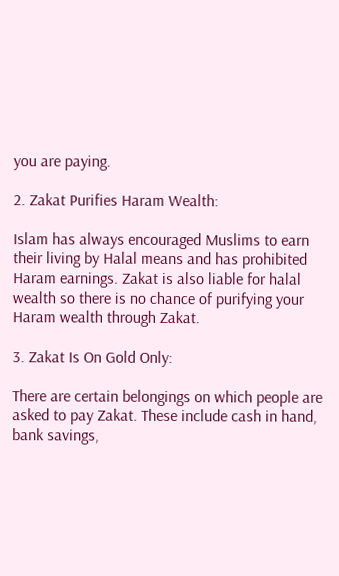you are paying.

2. Zakat Purifies Haram Wealth:

Islam has always encouraged Muslims to earn their living by Halal means and has prohibited Haram earnings. Zakat is also liable for halal wealth so there is no chance of purifying your Haram wealth through Zakat.

3. Zakat Is On Gold Only:

There are certain belongings on which people are asked to pay Zakat. These include cash in hand, bank savings,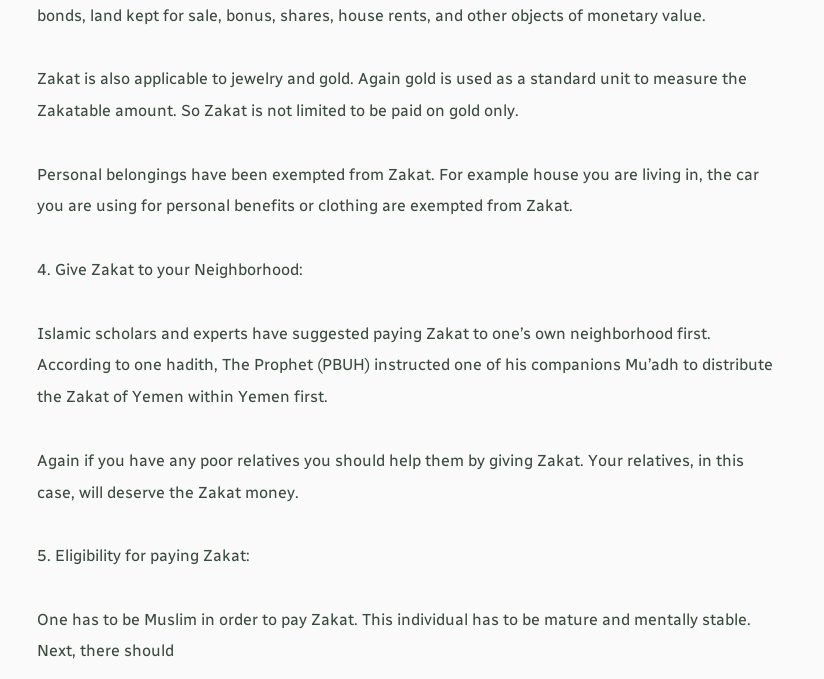bonds, land kept for sale, bonus, shares, house rents, and other objects of monetary value.

Zakat is also applicable to jewelry and gold. Again gold is used as a standard unit to measure the Zakatable amount. So Zakat is not limited to be paid on gold only.

Personal belongings have been exempted from Zakat. For example house you are living in, the car you are using for personal benefits or clothing are exempted from Zakat.

4. Give Zakat to your Neighborhood:

Islamic scholars and experts have suggested paying Zakat to one’s own neighborhood first. According to one hadith, The Prophet (PBUH) instructed one of his companions Mu’adh to distribute the Zakat of Yemen within Yemen first.

Again if you have any poor relatives you should help them by giving Zakat. Your relatives, in this case, will deserve the Zakat money.

5. Eligibility for paying Zakat:

One has to be Muslim in order to pay Zakat. This individual has to be mature and mentally stable. Next, there should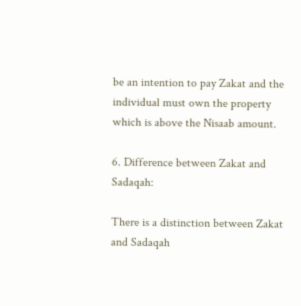be an intention to pay Zakat and the individual must own the property which is above the Nisaab amount.

6. Difference between Zakat and Sadaqah:

There is a distinction between Zakat and Sadaqah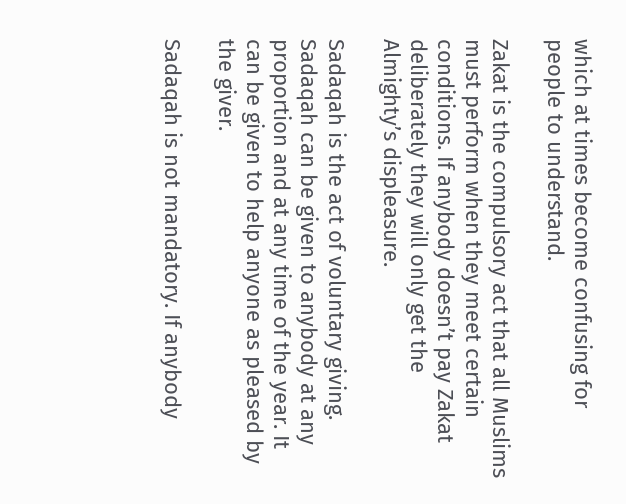which at times become confusing for people to understand.

Zakat is the compulsory act that all Muslims must perform when they meet certain conditions. If anybody doesn’t pay Zakat deliberately they will only get the Almighty’s displeasure.

Sadaqah is the act of voluntary giving. Sadaqah can be given to anybody at any proportion and at any time of the year. It can be given to help anyone as pleased by the giver.

Sadaqah is not mandatory. If anybody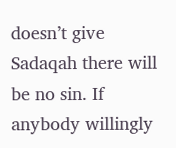doesn’t give Sadaqah there will be no sin. If anybody willingly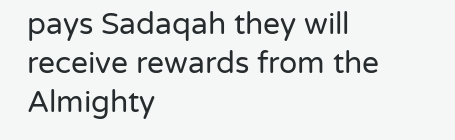pays Sadaqah they will receive rewards from the Almighty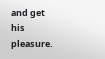and get his pleasure.